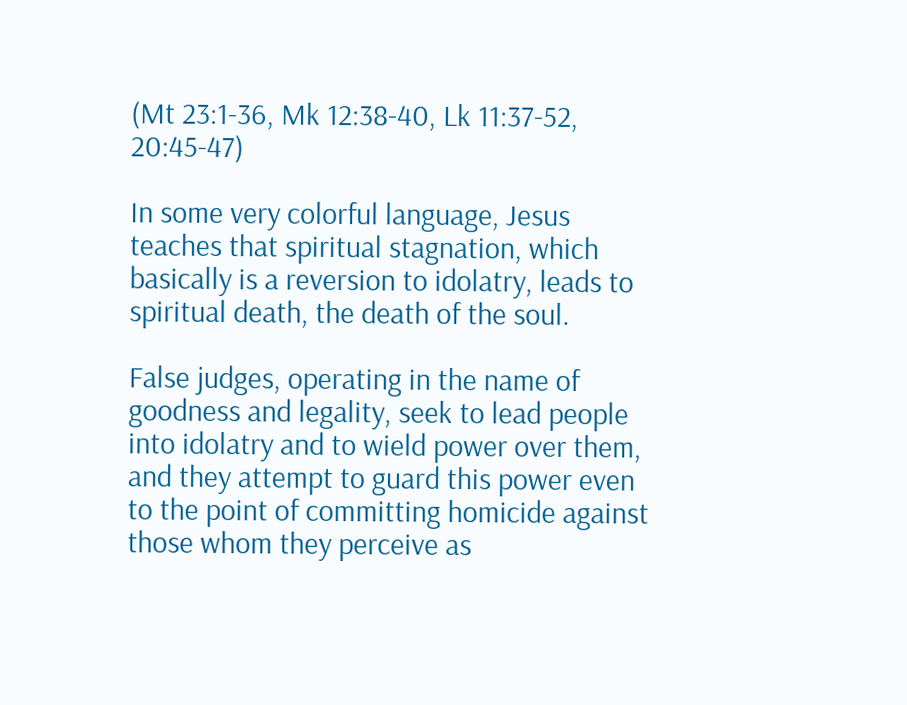(Mt 23:1-36, Mk 12:38-40, Lk 11:37-52, 20:45-47)

In some very colorful language, Jesus teaches that spiritual stagnation, which basically is a reversion to idolatry, leads to spiritual death, the death of the soul.

False judges, operating in the name of goodness and legality, seek to lead people into idolatry and to wield power over them, and they attempt to guard this power even to the point of committing homicide against those whom they perceive as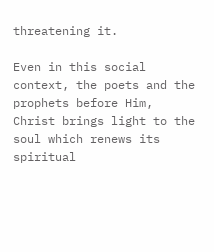threatening it.

Even in this social context, the poets and the prophets before Him, Christ brings light to the soul which renews its spiritual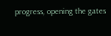progress, opening the gates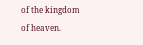of the kingdom of heaven.